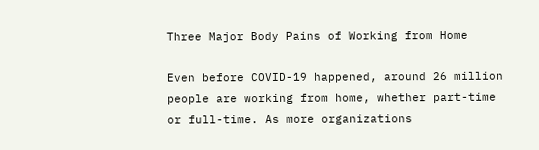Three Major Body Pains of Working from Home

Even before COVID-19 happened, around 26 million people are working from home, whether part-time or full-time. As more organizations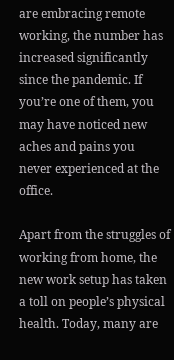are embracing remote working, the number has increased significantly since the pandemic. If you’re one of them, you may have noticed new aches and pains you never experienced at the office.

Apart from the struggles of working from home, the new work setup has taken a toll on people’s physical health. Today, many are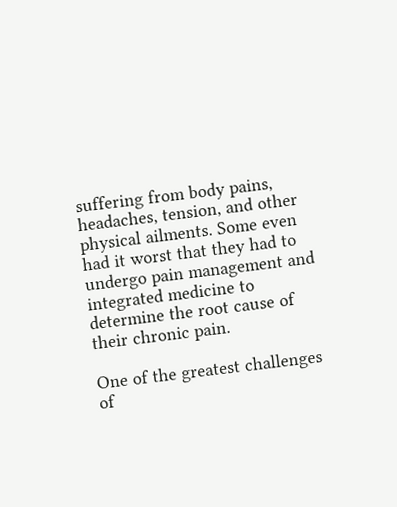suffering from body pains, headaches, tension, and other physical ailments. Some even had it worst that they had to undergo pain management and integrated medicine to determine the root cause of their chronic pain.

One of the greatest challenges of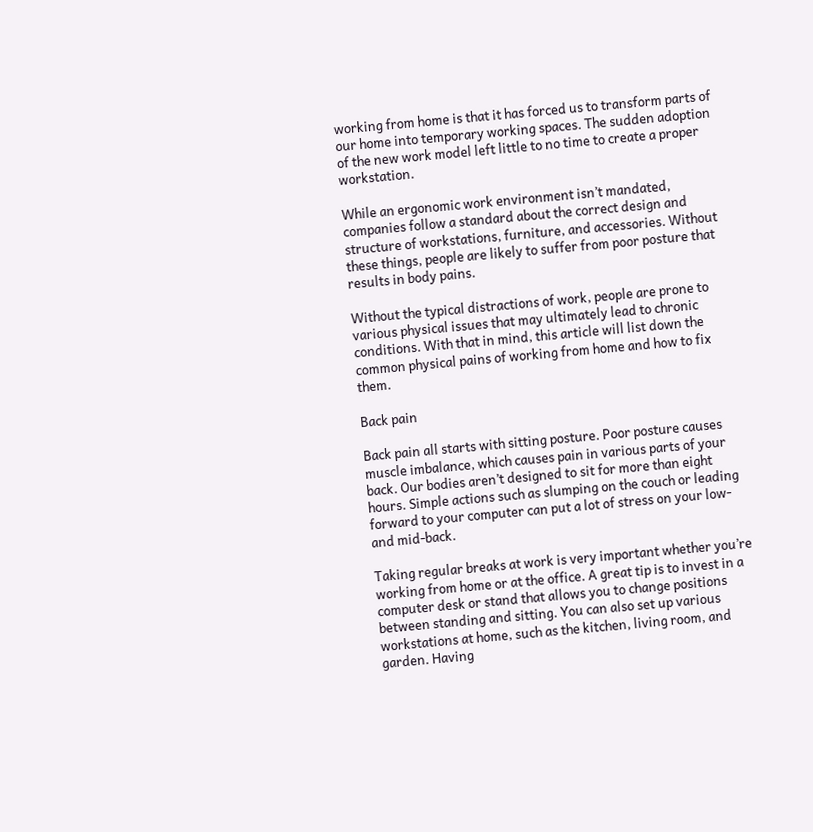working from home is that it has forced us to transform parts of our home into temporary working spaces. The sudden adoption of the new work model left little to no time to create a proper workstation.

While an ergonomic work environment isn’t mandated, companies follow a standard about the correct design and structure of workstations, furniture, and accessories. Without these things, people are likely to suffer from poor posture that results in body pains.

Without the typical distractions of work, people are prone to various physical issues that may ultimately lead to chronic conditions. With that in mind, this article will list down the common physical pains of working from home and how to fix them.

Back pain

Back pain all starts with sitting posture. Poor posture causes muscle imbalance, which causes pain in various parts of your back. Our bodies aren’t designed to sit for more than eight hours. Simple actions such as slumping on the couch or leading forward to your computer can put a lot of stress on your low- and mid-back.

Taking regular breaks at work is very important whether you’re working from home or at the office. A great tip is to invest in a computer desk or stand that allows you to change positions between standing and sitting. You can also set up various workstations at home, such as the kitchen, living room, and garden. Having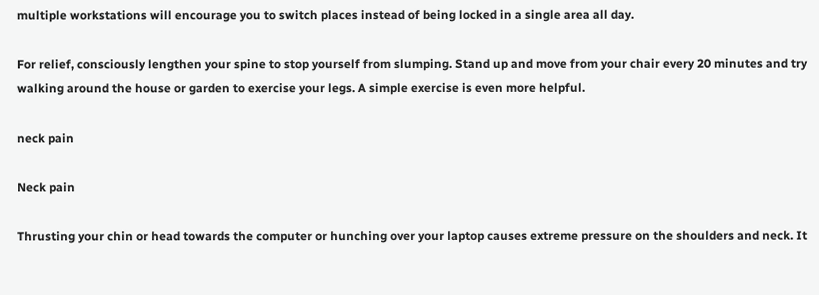multiple workstations will encourage you to switch places instead of being locked in a single area all day.

For relief, consciously lengthen your spine to stop yourself from slumping. Stand up and move from your chair every 20 minutes and try walking around the house or garden to exercise your legs. A simple exercise is even more helpful.

neck pain

Neck pain

Thrusting your chin or head towards the computer or hunching over your laptop causes extreme pressure on the shoulders and neck. It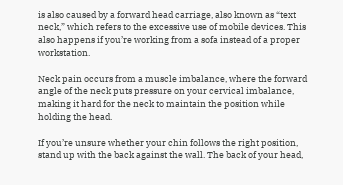is also caused by a forward head carriage, also known as “text neck,” which refers to the excessive use of mobile devices. This also happens if you’re working from a sofa instead of a proper workstation.

Neck pain occurs from a muscle imbalance, where the forward angle of the neck puts pressure on your cervical imbalance, making it hard for the neck to maintain the position while holding the head.

If you’re unsure whether your chin follows the right position, stand up with the back against the wall. The back of your head,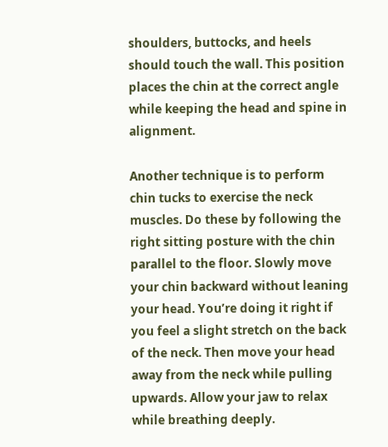shoulders, buttocks, and heels should touch the wall. This position places the chin at the correct angle while keeping the head and spine in alignment.

Another technique is to perform chin tucks to exercise the neck muscles. Do these by following the right sitting posture with the chin parallel to the floor. Slowly move your chin backward without leaning your head. You’re doing it right if you feel a slight stretch on the back of the neck. Then move your head away from the neck while pulling upwards. Allow your jaw to relax while breathing deeply.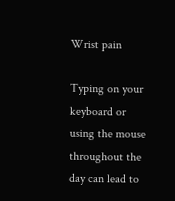Wrist pain

Typing on your keyboard or using the mouse throughout the day can lead to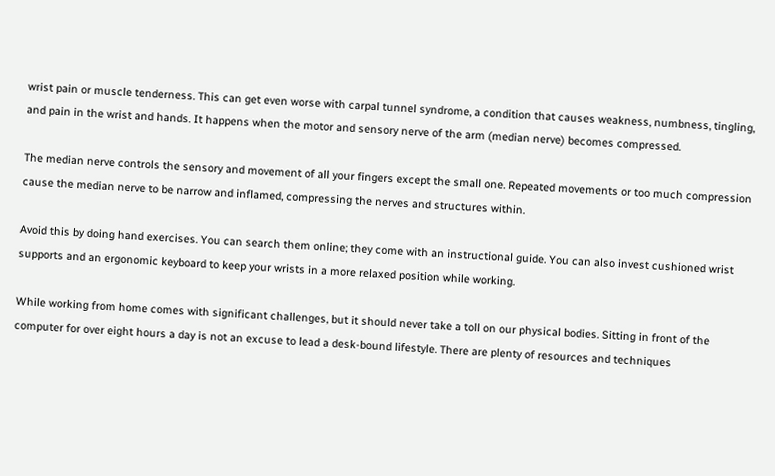wrist pain or muscle tenderness. This can get even worse with carpal tunnel syndrome, a condition that causes weakness, numbness, tingling, and pain in the wrist and hands. It happens when the motor and sensory nerve of the arm (median nerve) becomes compressed.

The median nerve controls the sensory and movement of all your fingers except the small one. Repeated movements or too much compression cause the median nerve to be narrow and inflamed, compressing the nerves and structures within.

Avoid this by doing hand exercises. You can search them online; they come with an instructional guide. You can also invest cushioned wrist supports and an ergonomic keyboard to keep your wrists in a more relaxed position while working.

While working from home comes with significant challenges, but it should never take a toll on our physical bodies. Sitting in front of the computer for over eight hours a day is not an excuse to lead a desk-bound lifestyle. There are plenty of resources and techniques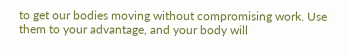to get our bodies moving without compromising work. Use them to your advantage, and your body will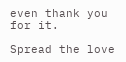even thank you for it.

Spread the love